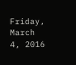Friday, March 4, 2016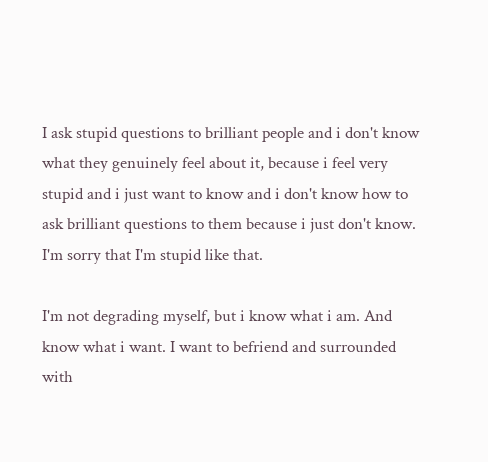I ask stupid questions to brilliant people and i don't know what they genuinely feel about it, because i feel very stupid and i just want to know and i don't know how to ask brilliant questions to them because i just don't know. I'm sorry that I'm stupid like that.

I'm not degrading myself, but i know what i am. And know what i want. I want to befriend and surrounded with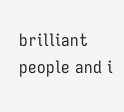brilliant people and i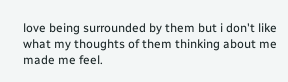love being surrounded by them but i don't like what my thoughts of them thinking about me made me feel.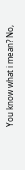You know what i mean? No,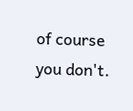of course you don't.